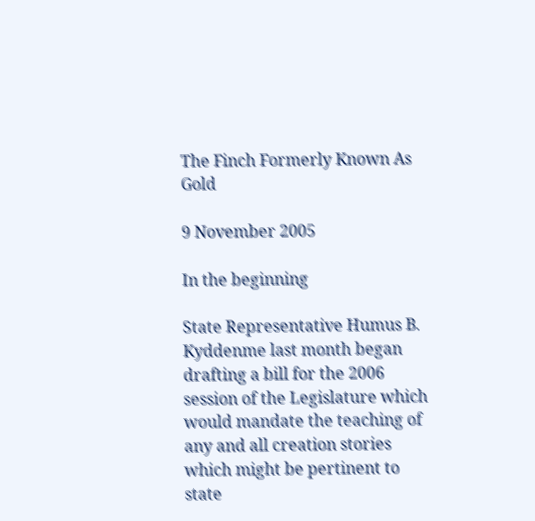The Finch Formerly Known As Gold

9 November 2005

In the beginning

State Representative Humus B. Kyddenme last month began drafting a bill for the 2006 session of the Legislature which would mandate the teaching of any and all creation stories which might be pertinent to state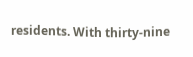residents. With thirty-nine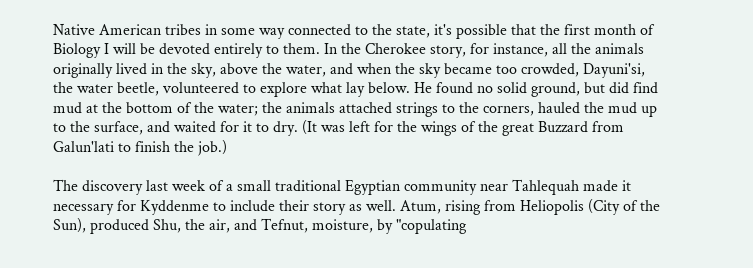Native American tribes in some way connected to the state, it's possible that the first month of Biology I will be devoted entirely to them. In the Cherokee story, for instance, all the animals originally lived in the sky, above the water, and when the sky became too crowded, Dayuni'si, the water beetle, volunteered to explore what lay below. He found no solid ground, but did find mud at the bottom of the water; the animals attached strings to the corners, hauled the mud up to the surface, and waited for it to dry. (It was left for the wings of the great Buzzard from Galun'lati to finish the job.)

The discovery last week of a small traditional Egyptian community near Tahlequah made it necessary for Kyddenme to include their story as well. Atum, rising from Heliopolis (City of the Sun), produced Shu, the air, and Tefnut, moisture, by "copulating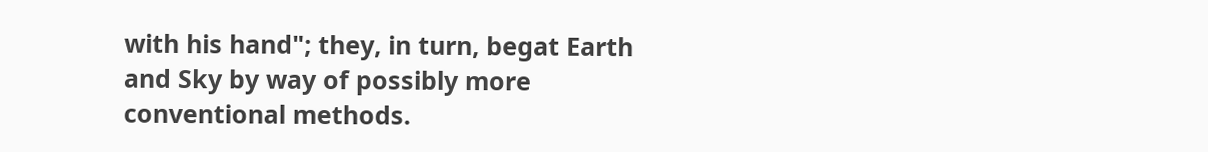with his hand"; they, in turn, begat Earth and Sky by way of possibly more conventional methods.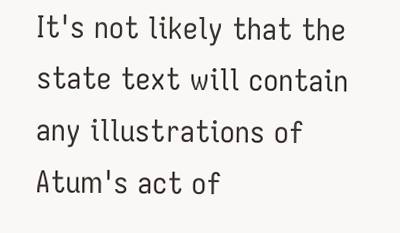It's not likely that the state text will contain any illustrations of Atum's act of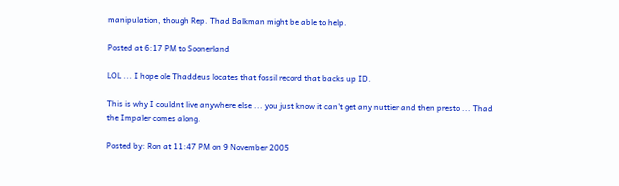manipulation, though Rep. Thad Balkman might be able to help.

Posted at 6:17 PM to Soonerland

LOL ... I hope ole Thaddeus locates that fossil record that backs up ID.

This is why I couldnt live anywhere else ... you just know it can't get any nuttier and then presto ... Thad the Impaler comes along.

Posted by: Ron at 11:47 PM on 9 November 2005